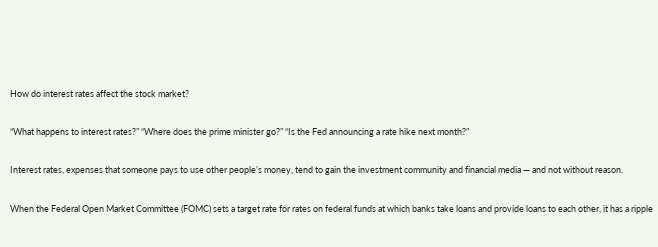How do interest rates affect the stock market?

“What happens to interest rates?” “Where does the prime minister go?” “Is the Fed announcing a rate hike next month?”

Interest rates, expenses that someone pays to use other people’s money, tend to gain the investment community and financial media — and not without reason.

When the Federal Open Market Committee (FOMC) sets a target rate for rates on federal funds at which banks take loans and provide loans to each other, it has a ripple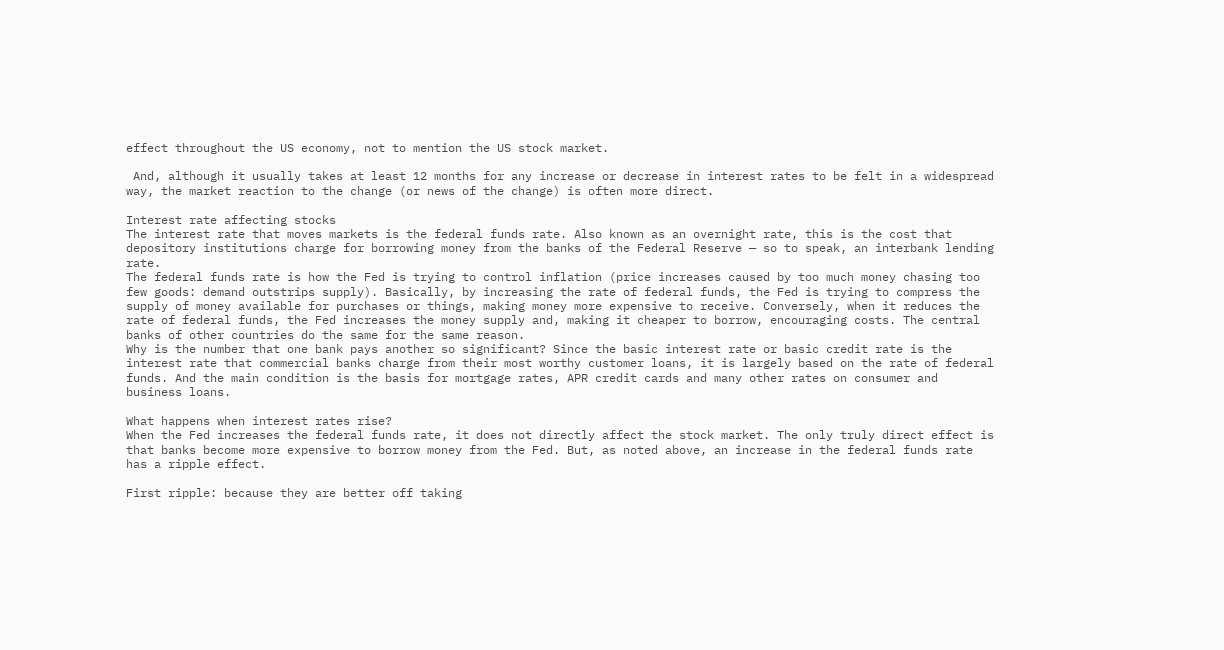effect throughout the US economy, not to mention the US stock market.

 And, although it usually takes at least 12 months for any increase or decrease in interest rates to be felt in a widespread way, the market reaction to the change (or news of the change) is often more direct.

Interest rate affecting stocks
The interest rate that moves markets is the federal funds rate. Also known as an overnight rate, this is the cost that depository institutions charge for borrowing money from the banks of the Federal Reserve — so to speak, an interbank lending rate.
The federal funds rate is how the Fed is trying to control inflation (price increases caused by too much money chasing too few goods: demand outstrips supply). Basically, by increasing the rate of federal funds, the Fed is trying to compress the supply of money available for purchases or things, making money more expensive to receive. Conversely, when it reduces the rate of federal funds, the Fed increases the money supply and, making it cheaper to borrow, encouraging costs. The central banks of other countries do the same for the same reason.
Why is the number that one bank pays another so significant? Since the basic interest rate or basic credit rate is the interest rate that commercial banks charge from their most worthy customer loans, it is largely based on the rate of federal funds. And the main condition is the basis for mortgage rates, APR credit cards and many other rates on consumer and business loans.

What happens when interest rates rise?
When the Fed increases the federal funds rate, it does not directly affect the stock market. The only truly direct effect is that banks become more expensive to borrow money from the Fed. But, as noted above, an increase in the federal funds rate has a ripple effect.

First ripple: because they are better off taking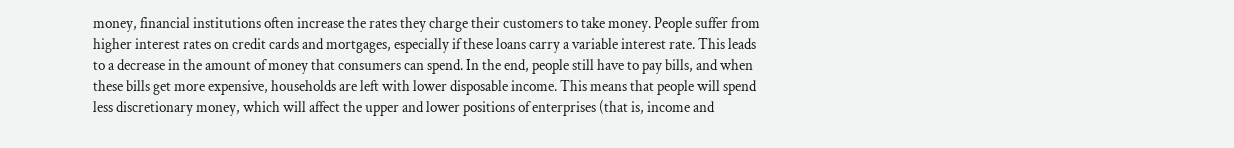money, financial institutions often increase the rates they charge their customers to take money. People suffer from higher interest rates on credit cards and mortgages, especially if these loans carry a variable interest rate. This leads to a decrease in the amount of money that consumers can spend. In the end, people still have to pay bills, and when these bills get more expensive, households are left with lower disposable income. This means that people will spend less discretionary money, which will affect the upper and lower positions of enterprises (that is, income and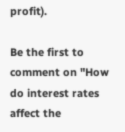profit).

Be the first to comment on "How do interest rates affect the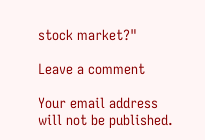stock market?"

Leave a comment

Your email address will not be published.